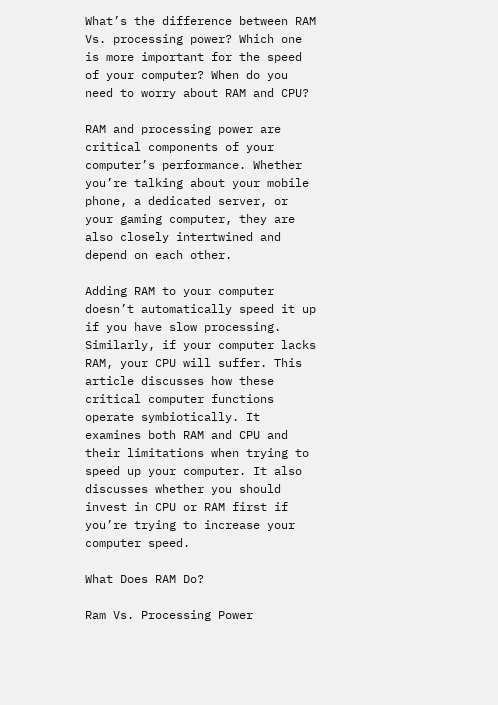What’s the difference between RAM Vs. processing power? Which one is more important for the speed of your computer? When do you need to worry about RAM and CPU?

RAM and processing power are critical components of your computer’s performance. Whether you’re talking about your mobile phone, a dedicated server, or your gaming computer, they are also closely intertwined and depend on each other.

Adding RAM to your computer doesn’t automatically speed it up if you have slow processing. Similarly, if your computer lacks RAM, your CPU will suffer. This article discusses how these critical computer functions operate symbiotically. It examines both RAM and CPU and their limitations when trying to speed up your computer. It also discusses whether you should invest in CPU or RAM first if you’re trying to increase your computer speed.

What Does RAM Do?

Ram Vs. Processing Power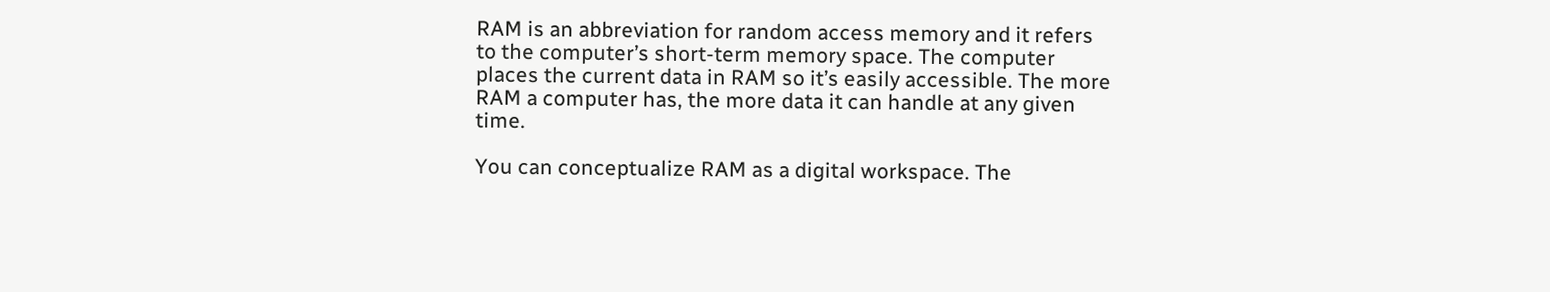RAM is an abbreviation for random access memory and it refers to the computer’s short-term memory space. The computer places the current data in RAM so it’s easily accessible. The more RAM a computer has, the more data it can handle at any given time.

You can conceptualize RAM as a digital workspace. The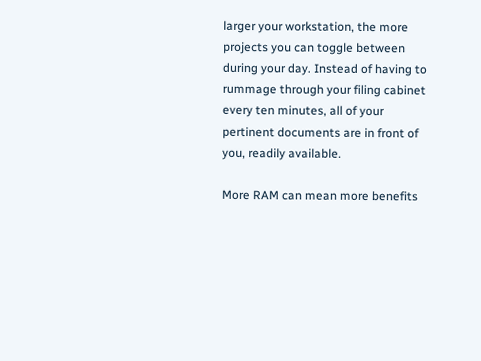larger your workstation, the more projects you can toggle between during your day. Instead of having to rummage through your filing cabinet every ten minutes, all of your pertinent documents are in front of you, readily available.

More RAM can mean more benefits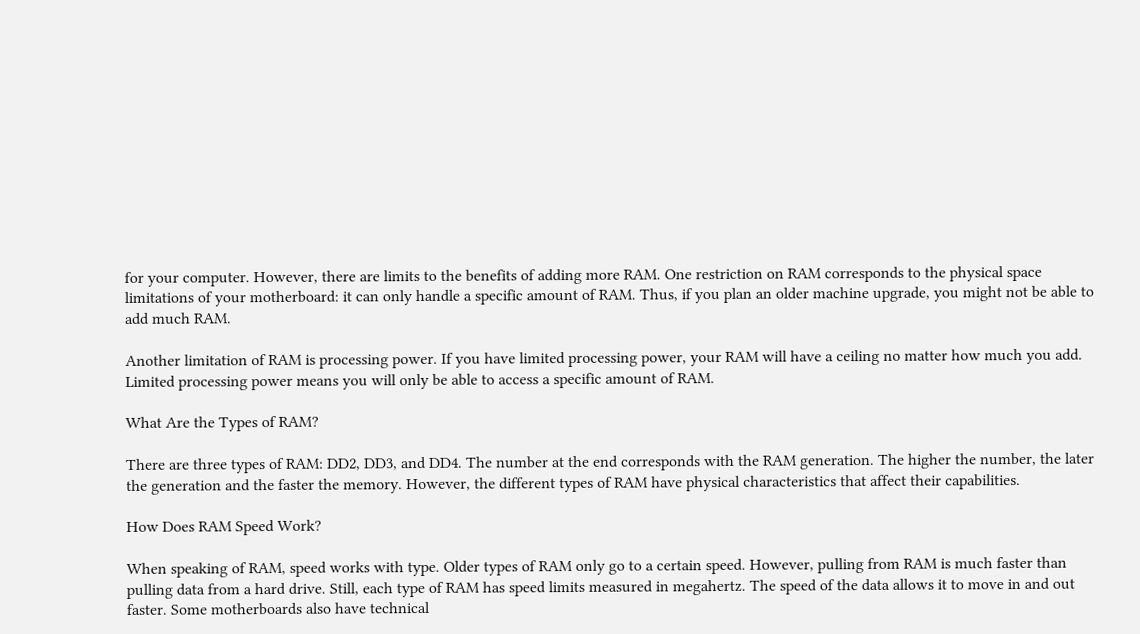for your computer. However, there are limits to the benefits of adding more RAM. One restriction on RAM corresponds to the physical space limitations of your motherboard: it can only handle a specific amount of RAM. Thus, if you plan an older machine upgrade, you might not be able to add much RAM.

Another limitation of RAM is processing power. If you have limited processing power, your RAM will have a ceiling no matter how much you add. Limited processing power means you will only be able to access a specific amount of RAM.

What Are the Types of RAM?

There are three types of RAM: DD2, DD3, and DD4. The number at the end corresponds with the RAM generation. The higher the number, the later the generation and the faster the memory. However, the different types of RAM have physical characteristics that affect their capabilities.

How Does RAM Speed Work?

When speaking of RAM, speed works with type. Older types of RAM only go to a certain speed. However, pulling from RAM is much faster than pulling data from a hard drive. Still, each type of RAM has speed limits measured in megahertz. The speed of the data allows it to move in and out faster. Some motherboards also have technical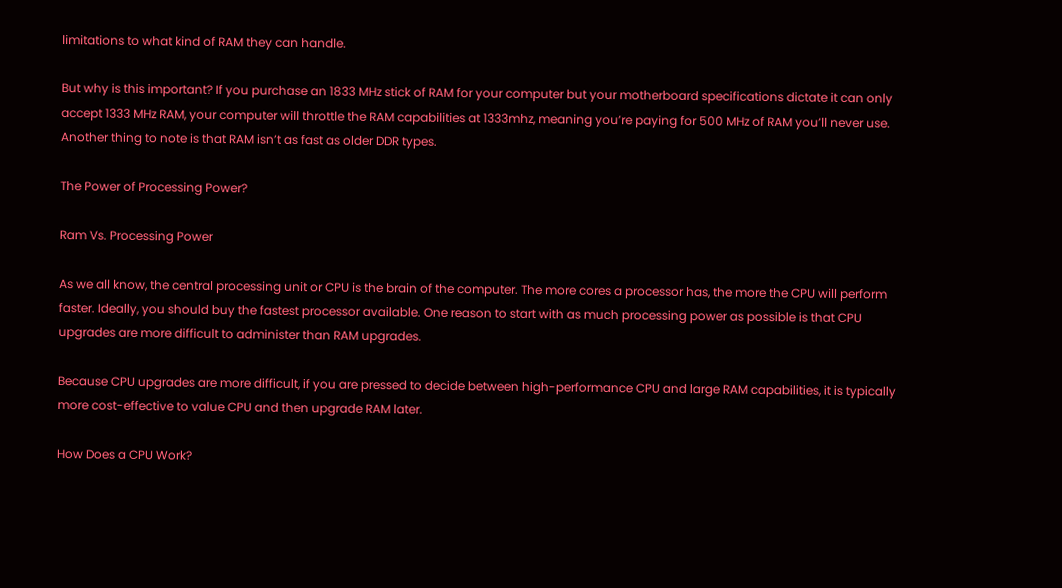limitations to what kind of RAM they can handle.

But why is this important? If you purchase an 1833 MHz stick of RAM for your computer but your motherboard specifications dictate it can only accept 1333 MHz RAM, your computer will throttle the RAM capabilities at 1333mhz, meaning you’re paying for 500 MHz of RAM you’ll never use. Another thing to note is that RAM isn’t as fast as older DDR types.

The Power of Processing Power?

Ram Vs. Processing Power

As we all know, the central processing unit or CPU is the brain of the computer. The more cores a processor has, the more the CPU will perform faster. Ideally, you should buy the fastest processor available. One reason to start with as much processing power as possible is that CPU upgrades are more difficult to administer than RAM upgrades.

Because CPU upgrades are more difficult, if you are pressed to decide between high-performance CPU and large RAM capabilities, it is typically more cost-effective to value CPU and then upgrade RAM later.

How Does a CPU Work?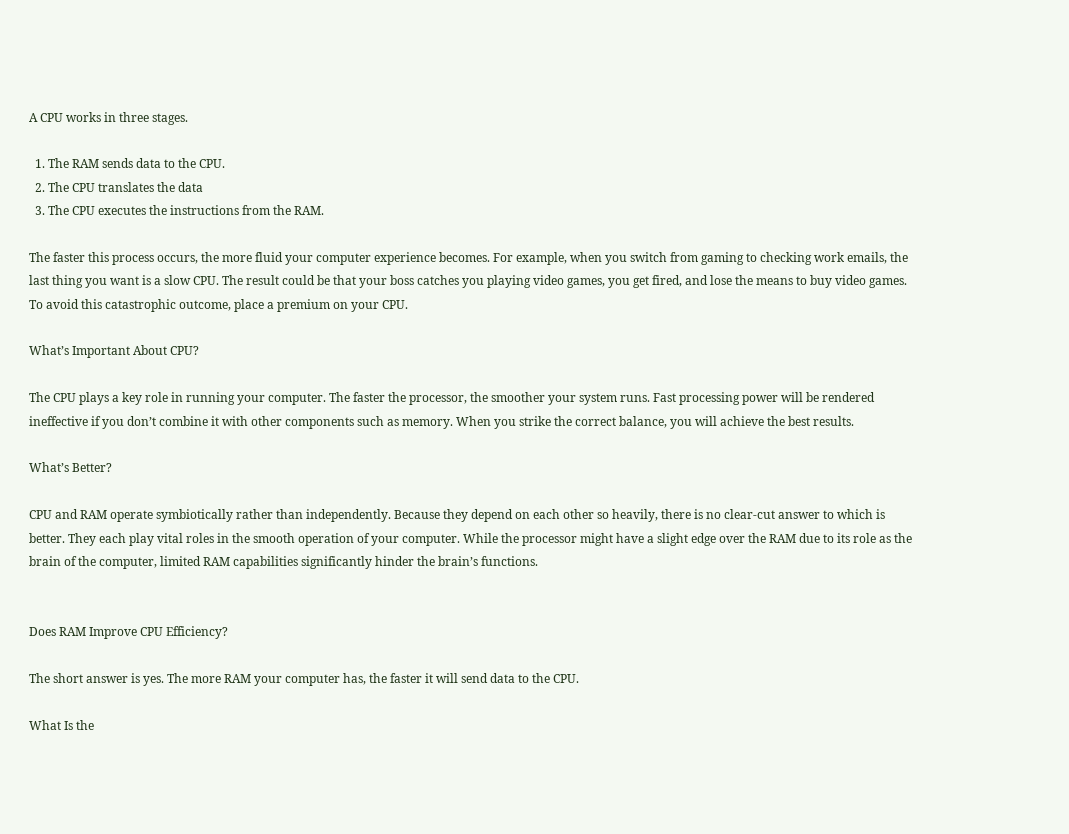A CPU works in three stages.

  1. The RAM sends data to the CPU.
  2. The CPU translates the data
  3. The CPU executes the instructions from the RAM.

The faster this process occurs, the more fluid your computer experience becomes. For example, when you switch from gaming to checking work emails, the last thing you want is a slow CPU. The result could be that your boss catches you playing video games, you get fired, and lose the means to buy video games. To avoid this catastrophic outcome, place a premium on your CPU.

What’s Important About CPU?

The CPU plays a key role in running your computer. The faster the processor, the smoother your system runs. Fast processing power will be rendered ineffective if you don’t combine it with other components such as memory. When you strike the correct balance, you will achieve the best results.

What’s Better?

CPU and RAM operate symbiotically rather than independently. Because they depend on each other so heavily, there is no clear-cut answer to which is better. They each play vital roles in the smooth operation of your computer. While the processor might have a slight edge over the RAM due to its role as the brain of the computer, limited RAM capabilities significantly hinder the brain’s functions.


Does RAM Improve CPU Efficiency?

The short answer is yes. The more RAM your computer has, the faster it will send data to the CPU.

What Is the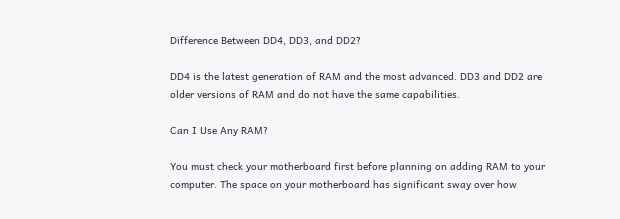Difference Between DD4, DD3, and DD2?

DD4 is the latest generation of RAM and the most advanced. DD3 and DD2 are older versions of RAM and do not have the same capabilities.

Can I Use Any RAM?

You must check your motherboard first before planning on adding RAM to your computer. The space on your motherboard has significant sway over how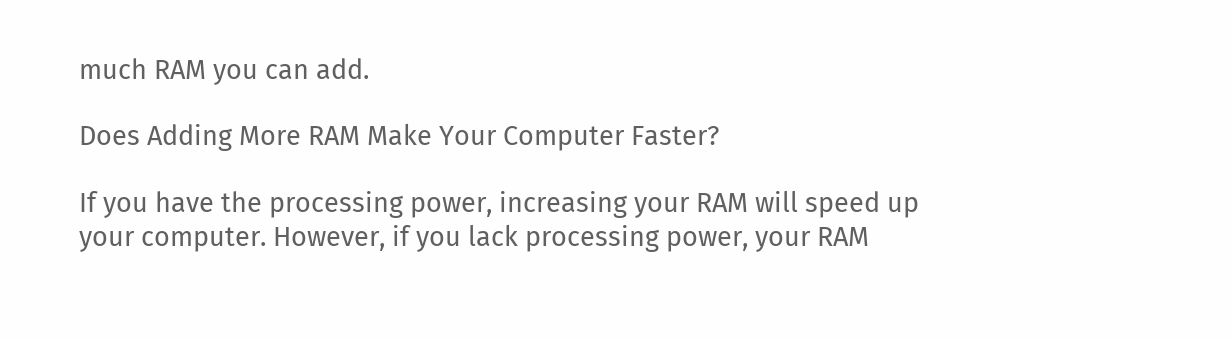much RAM you can add.

Does Adding More RAM Make Your Computer Faster?

If you have the processing power, increasing your RAM will speed up your computer. However, if you lack processing power, your RAM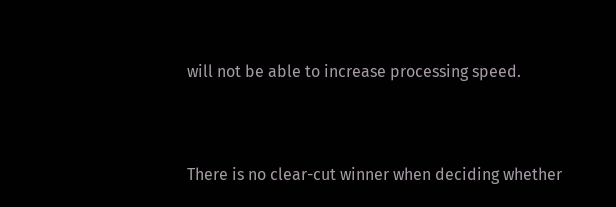will not be able to increase processing speed.


There is no clear-cut winner when deciding whether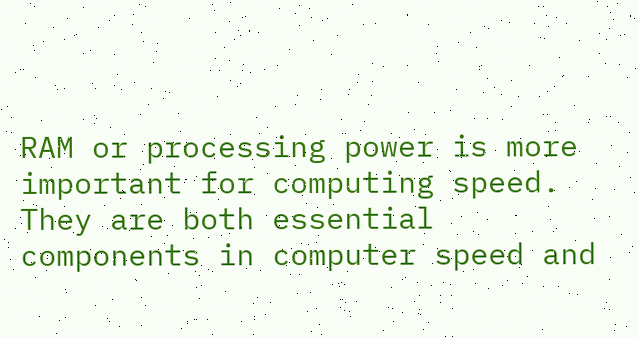RAM or processing power is more important for computing speed. They are both essential components in computer speed and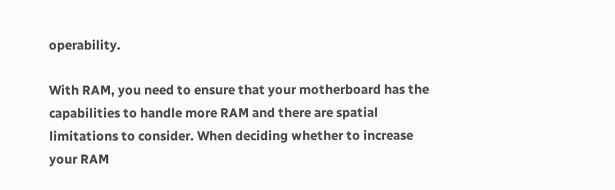operability.

With RAM, you need to ensure that your motherboard has the capabilities to handle more RAM and there are spatial limitations to consider. When deciding whether to increase your RAM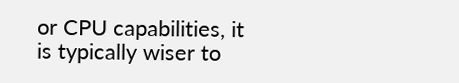or CPU capabilities, it is typically wiser to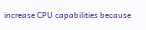increase CPU capabilities because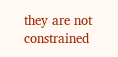they are not constrained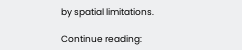by spatial limitations.

Continue reading: